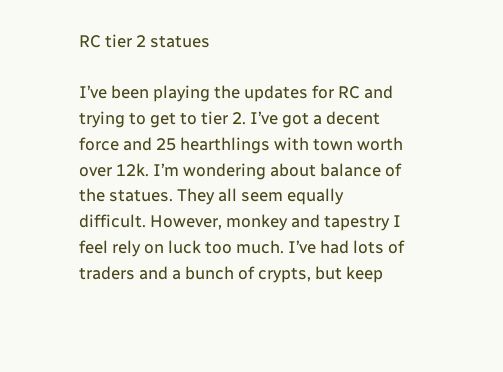RC tier 2 statues

I’ve been playing the updates for RC and trying to get to tier 2. I’ve got a decent force and 25 hearthlings with town worth over 12k. I’m wondering about balance of the statues. They all seem equally difficult. However, monkey and tapestry I feel rely on luck too much. I’ve had lots of traders and a bunch of crypts, but keep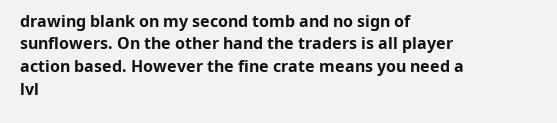drawing blank on my second tomb and no sign of sunflowers. On the other hand the traders is all player action based. However the fine crate means you need a lvl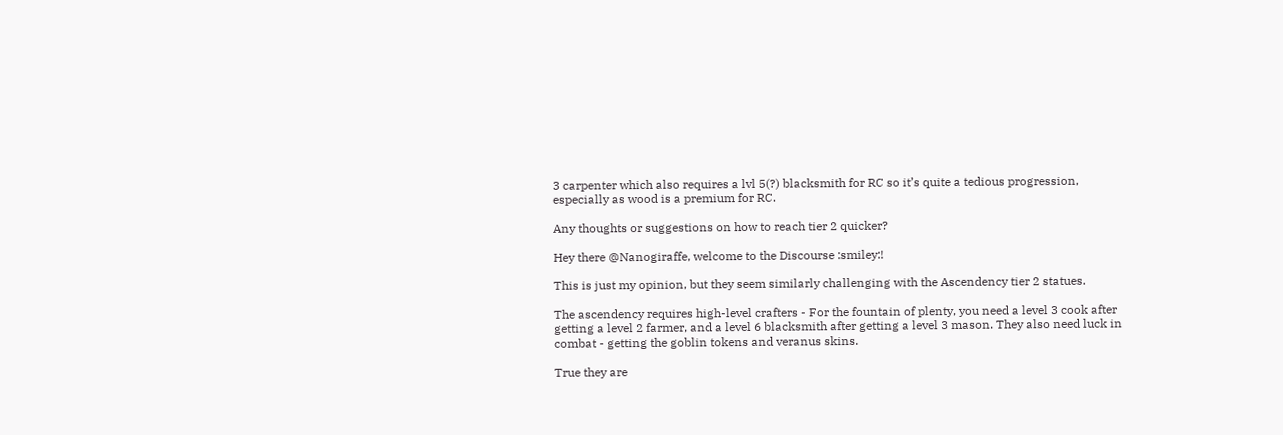3 carpenter which also requires a lvl 5(?) blacksmith for RC so it’s quite a tedious progression, especially as wood is a premium for RC.

Any thoughts or suggestions on how to reach tier 2 quicker?

Hey there @Nanogiraffe, welcome to the Discourse :smiley:!

This is just my opinion, but they seem similarly challenging with the Ascendency tier 2 statues.

The ascendency requires high-level crafters - For the fountain of plenty, you need a level 3 cook after getting a level 2 farmer, and a level 6 blacksmith after getting a level 3 mason. They also need luck in combat - getting the goblin tokens and veranus skins.

True they are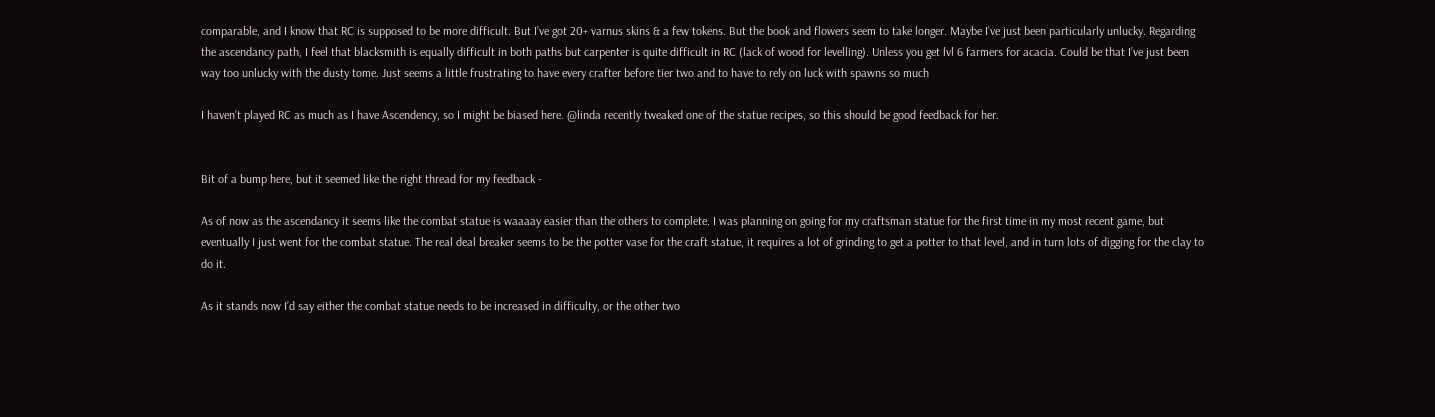comparable, and I know that RC is supposed to be more difficult. But I’ve got 20+ varnus skins & a few tokens. But the book and flowers seem to take longer. Maybe I’ve just been particularly unlucky. Regarding the ascendancy path, I feel that blacksmith is equally difficult in both paths but carpenter is quite difficult in RC (lack of wood for levelling). Unless you get lvl 6 farmers for acacia. Could be that I’ve just been way too unlucky with the dusty tome. Just seems a little frustrating to have every crafter before tier two and to have to rely on luck with spawns so much

I haven’t played RC as much as I have Ascendency, so I might be biased here. @linda recently tweaked one of the statue recipes, so this should be good feedback for her.


Bit of a bump here, but it seemed like the right thread for my feedback -

As of now as the ascendancy it seems like the combat statue is waaaay easier than the others to complete. I was planning on going for my craftsman statue for the first time in my most recent game, but eventually I just went for the combat statue. The real deal breaker seems to be the potter vase for the craft statue, it requires a lot of grinding to get a potter to that level, and in turn lots of digging for the clay to do it.

As it stands now I’d say either the combat statue needs to be increased in difficulty, or the other two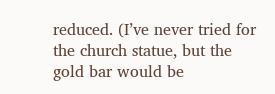reduced. (I’ve never tried for the church statue, but the gold bar would be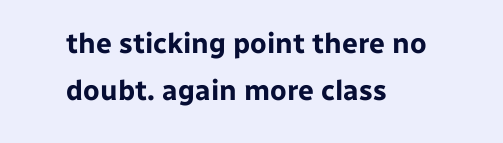the sticking point there no doubt. again more class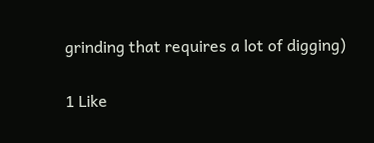grinding that requires a lot of digging)

1 Like